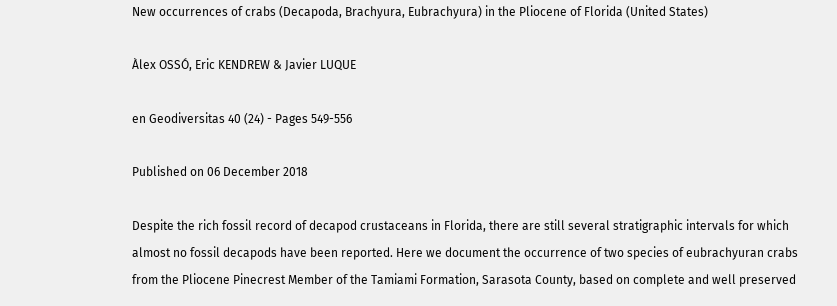New occurrences of crabs (Decapoda, Brachyura, Eubrachyura) in the Pliocene of Florida (United States)

Àlex OSSÓ, Eric KENDREW & Javier LUQUE

en Geodiversitas 40 (24) - Pages 549-556

Published on 06 December 2018

Despite the rich fossil record of decapod crustaceans in Florida, there are still several stratigraphic intervals for which almost no fossil decapods have been reported. Here we document the occurrence of two species of eubrachyuran crabs from the Pliocene Pinecrest Member of the Tamiami Formation, Sarasota County, based on complete and well preserved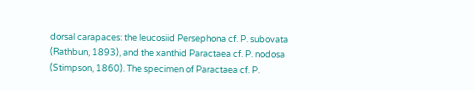dorsal carapaces: the leucosiid Persephona cf. P. subovata (Rathbun, 1893), and the xanthid Paractaea cf. P. nodosa (Stimpson, 1860). The specimen of Paractaea cf. P.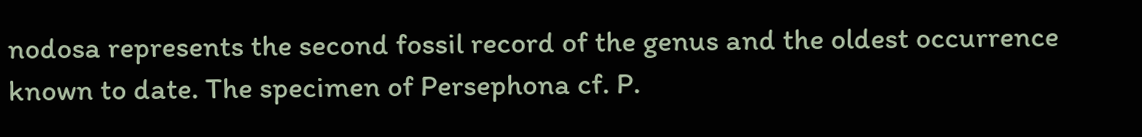nodosa represents the second fossil record of the genus and the oldest occurrence known to date. The specimen of Persephona cf. P.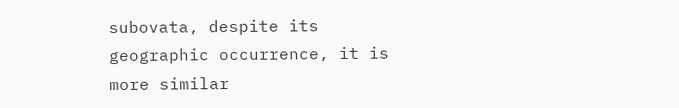subovata, despite its geographic occurrence, it is more similar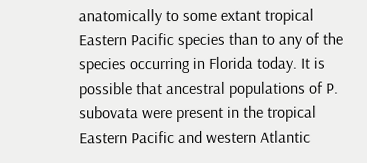anatomically to some extant tropical Eastern Pacific species than to any of the species occurring in Florida today. It is possible that ancestral populations of P. subovata were present in the tropical Eastern Pacific and western Atlantic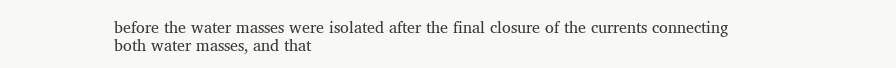before the water masses were isolated after the final closure of the currents connecting both water masses, and that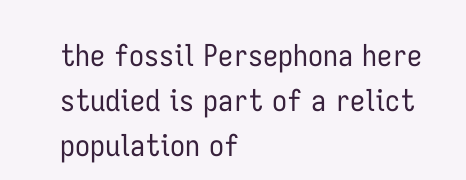the fossil Persephona here studied is part of a relict population of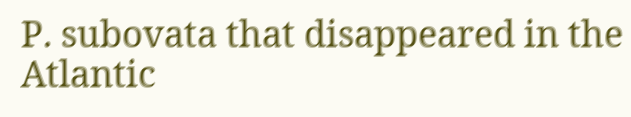P. subovata that disappeared in the Atlantic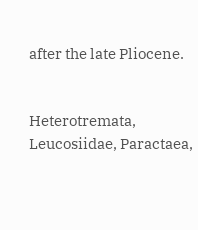after the late Pliocene.


Heterotremata, Leucosiidae, Paractaea,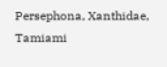Persephona, Xanthidae, Tamiami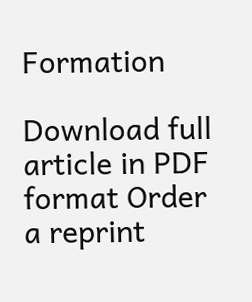Formation

Download full article in PDF format Order a reprint